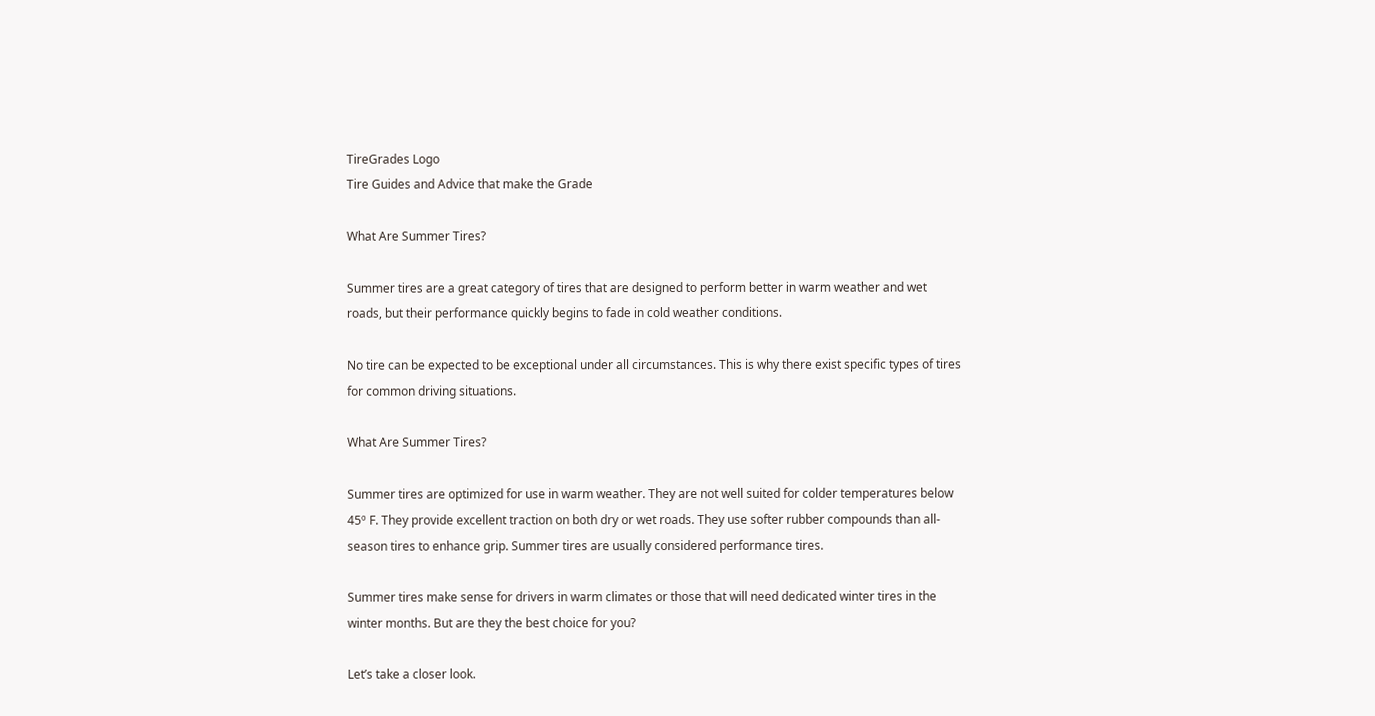TireGrades Logo
Tire Guides and Advice that make the Grade

What Are Summer Tires?

Summer tires are a great category of tires that are designed to perform better in warm weather and wet roads, but their performance quickly begins to fade in cold weather conditions.

No tire can be expected to be exceptional under all circumstances. This is why there exist specific types of tires for common driving situations.

What Are Summer Tires?

Summer tires are optimized for use in warm weather. They are not well suited for colder temperatures below 45º F. They provide excellent traction on both dry or wet roads. They use softer rubber compounds than all-season tires to enhance grip. Summer tires are usually considered performance tires.

Summer tires make sense for drivers in warm climates or those that will need dedicated winter tires in the winter months. But are they the best choice for you?

Let’s take a closer look.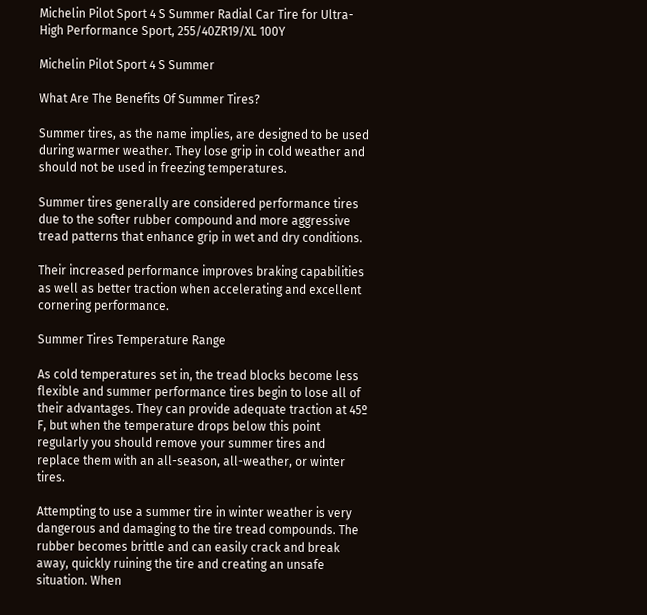Michelin Pilot Sport 4 S Summer Radial Car Tire for Ultra-High Performance Sport, 255/40ZR19/XL 100Y

Michelin Pilot Sport 4 S Summer

What Are The Benefits Of Summer Tires?

Summer tires, as the name implies, are designed to be used during warmer weather. They lose grip in cold weather and should not be used in freezing temperatures.

Summer tires generally are considered performance tires due to the softer rubber compound and more aggressive tread patterns that enhance grip in wet and dry conditions.

Their increased performance improves braking capabilities as well as better traction when accelerating and excellent cornering performance.

Summer Tires Temperature Range

As cold temperatures set in, the tread blocks become less flexible and summer performance tires begin to lose all of their advantages. They can provide adequate traction at 45º F, but when the temperature drops below this point regularly you should remove your summer tires and replace them with an all-season, all-weather, or winter tires.

Attempting to use a summer tire in winter weather is very dangerous and damaging to the tire tread compounds. The rubber becomes brittle and can easily crack and break away, quickly ruining the tire and creating an unsafe situation. When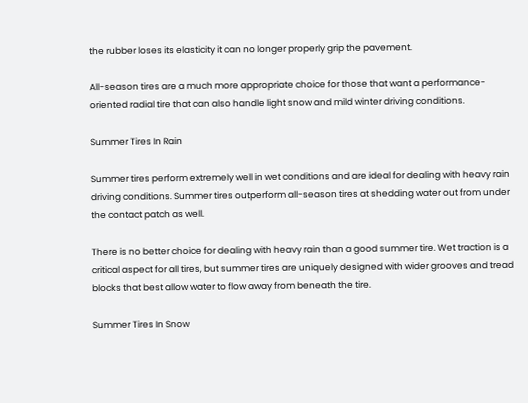the rubber loses its elasticity it can no longer properly grip the pavement.

All-season tires are a much more appropriate choice for those that want a performance-oriented radial tire that can also handle light snow and mild winter driving conditions.

Summer Tires In Rain

Summer tires perform extremely well in wet conditions and are ideal for dealing with heavy rain driving conditions. Summer tires outperform all-season tires at shedding water out from under the contact patch as well.

There is no better choice for dealing with heavy rain than a good summer tire. Wet traction is a critical aspect for all tires, but summer tires are uniquely designed with wider grooves and tread blocks that best allow water to flow away from beneath the tire.

Summer Tires In Snow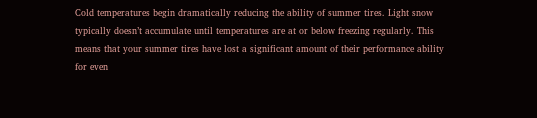Cold temperatures begin dramatically reducing the ability of summer tires. Light snow typically doesn’t accumulate until temperatures are at or below freezing regularly. This means that your summer tires have lost a significant amount of their performance ability for even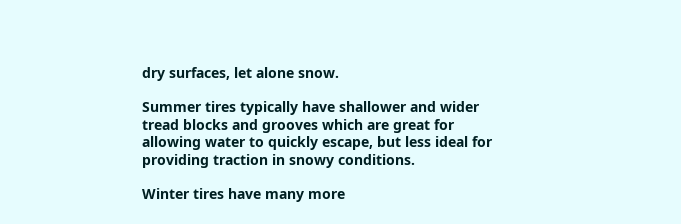dry surfaces, let alone snow.

Summer tires typically have shallower and wider tread blocks and grooves which are great for allowing water to quickly escape, but less ideal for providing traction in snowy conditions.

Winter tires have many more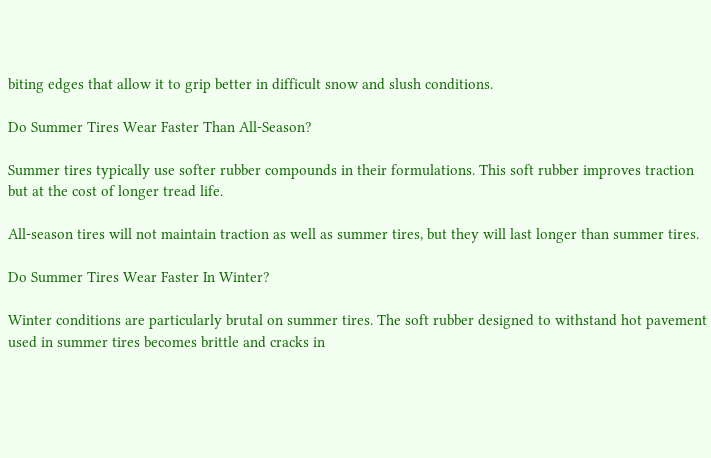biting edges that allow it to grip better in difficult snow and slush conditions.

Do Summer Tires Wear Faster Than All-Season?

Summer tires typically use softer rubber compounds in their formulations. This soft rubber improves traction but at the cost of longer tread life.

All-season tires will not maintain traction as well as summer tires, but they will last longer than summer tires.

Do Summer Tires Wear Faster In Winter?

Winter conditions are particularly brutal on summer tires. The soft rubber designed to withstand hot pavement used in summer tires becomes brittle and cracks in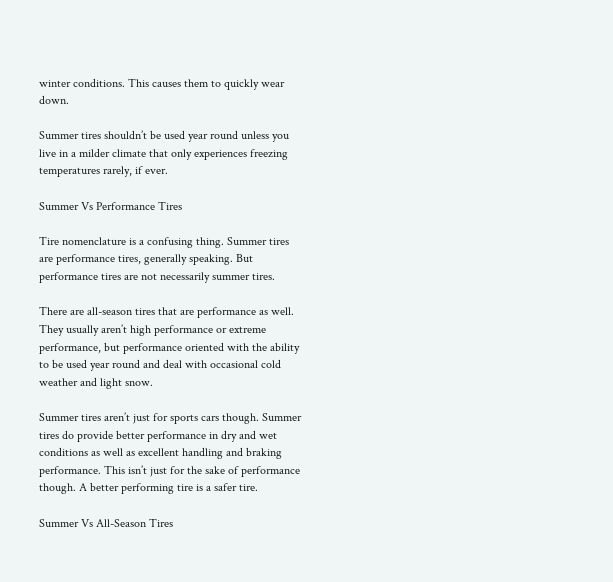winter conditions. This causes them to quickly wear down.

Summer tires shouldn’t be used year round unless you live in a milder climate that only experiences freezing temperatures rarely, if ever.

Summer Vs Performance Tires

Tire nomenclature is a confusing thing. Summer tires are performance tires, generally speaking. But performance tires are not necessarily summer tires.

There are all-season tires that are performance as well. They usually aren’t high performance or extreme performance, but performance oriented with the ability to be used year round and deal with occasional cold weather and light snow.

Summer tires aren’t just for sports cars though. Summer tires do provide better performance in dry and wet conditions as well as excellent handling and braking performance. This isn’t just for the sake of performance though. A better performing tire is a safer tire.

Summer Vs All-Season Tires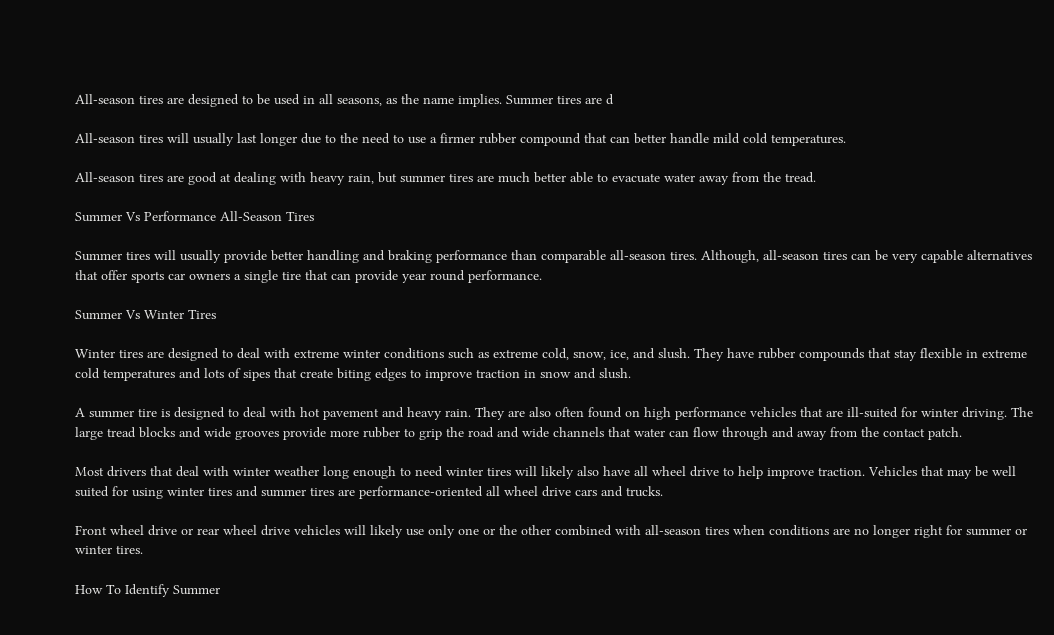All-season tires are designed to be used in all seasons, as the name implies. Summer tires are d

All-season tires will usually last longer due to the need to use a firmer rubber compound that can better handle mild cold temperatures.

All-season tires are good at dealing with heavy rain, but summer tires are much better able to evacuate water away from the tread.

Summer Vs Performance All-Season Tires

Summer tires will usually provide better handling and braking performance than comparable all-season tires. Although, all-season tires can be very capable alternatives that offer sports car owners a single tire that can provide year round performance.

Summer Vs Winter Tires

Winter tires are designed to deal with extreme winter conditions such as extreme cold, snow, ice, and slush. They have rubber compounds that stay flexible in extreme cold temperatures and lots of sipes that create biting edges to improve traction in snow and slush.

A summer tire is designed to deal with hot pavement and heavy rain. They are also often found on high performance vehicles that are ill-suited for winter driving. The large tread blocks and wide grooves provide more rubber to grip the road and wide channels that water can flow through and away from the contact patch.

Most drivers that deal with winter weather long enough to need winter tires will likely also have all wheel drive to help improve traction. Vehicles that may be well suited for using winter tires and summer tires are performance-oriented all wheel drive cars and trucks.

Front wheel drive or rear wheel drive vehicles will likely use only one or the other combined with all-season tires when conditions are no longer right for summer or winter tires.

How To Identify Summer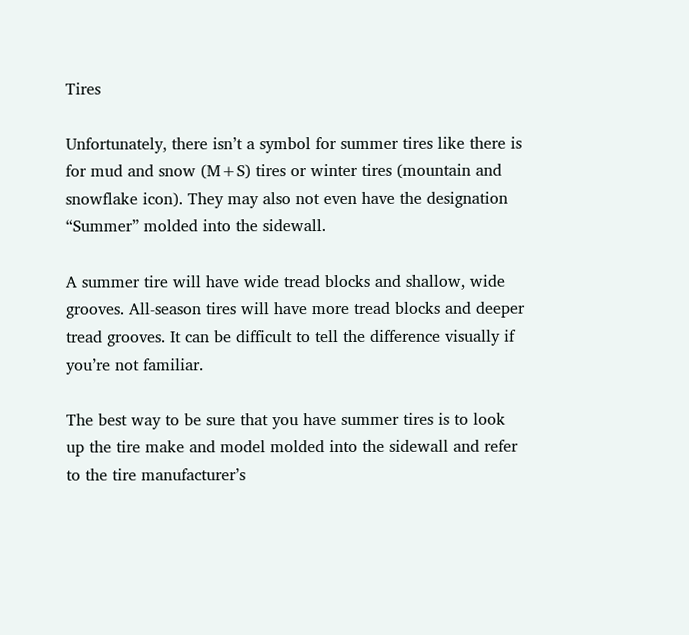Tires

Unfortunately, there isn’t a symbol for summer tires like there is for mud and snow (M+S) tires or winter tires (mountain and snowflake icon). They may also not even have the designation “Summer” molded into the sidewall.

A summer tire will have wide tread blocks and shallow, wide grooves. All-season tires will have more tread blocks and deeper tread grooves. It can be difficult to tell the difference visually if you’re not familiar.

The best way to be sure that you have summer tires is to look up the tire make and model molded into the sidewall and refer to the tire manufacturer’s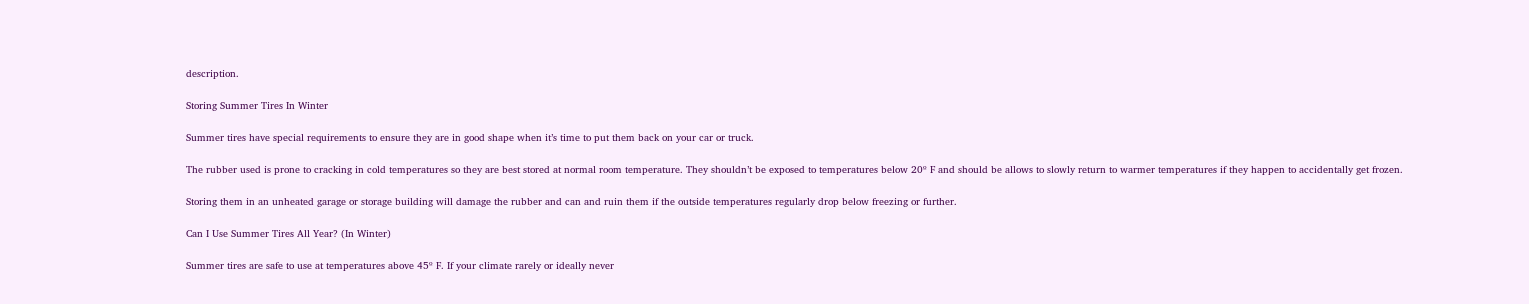description.

Storing Summer Tires In Winter

Summer tires have special requirements to ensure they are in good shape when it’s time to put them back on your car or truck.

The rubber used is prone to cracking in cold temperatures so they are best stored at normal room temperature. They shouldn’t be exposed to temperatures below 20º F and should be allows to slowly return to warmer temperatures if they happen to accidentally get frozen.

Storing them in an unheated garage or storage building will damage the rubber and can and ruin them if the outside temperatures regularly drop below freezing or further.

Can I Use Summer Tires All Year? (In Winter)

Summer tires are safe to use at temperatures above 45º F. If your climate rarely or ideally never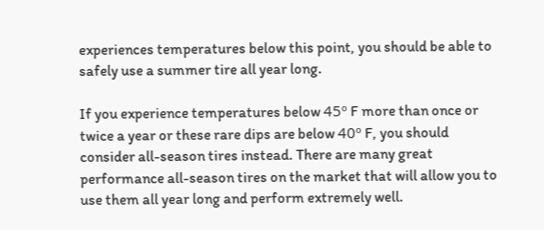experiences temperatures below this point, you should be able to safely use a summer tire all year long.

If you experience temperatures below 45º F more than once or twice a year or these rare dips are below 40º F, you should consider all-season tires instead. There are many great performance all-season tires on the market that will allow you to use them all year long and perform extremely well.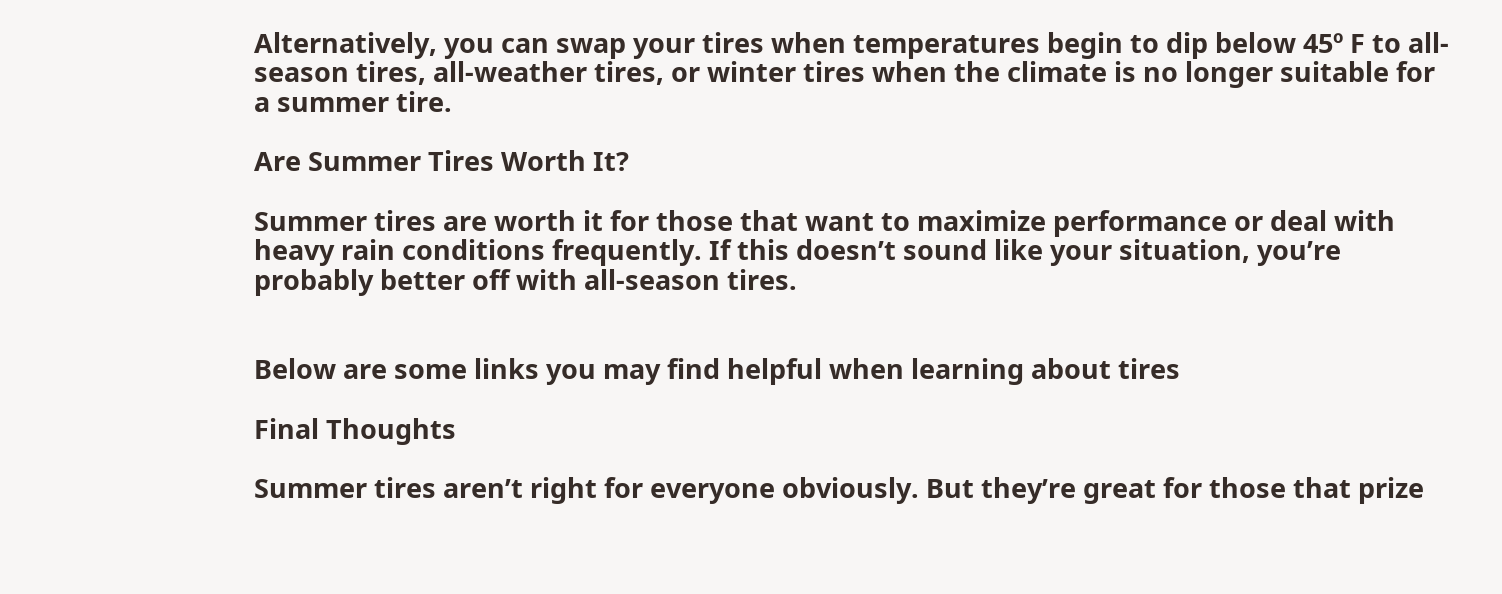Alternatively, you can swap your tires when temperatures begin to dip below 45º F to all-season tires, all-weather tires, or winter tires when the climate is no longer suitable for a summer tire.

Are Summer Tires Worth It?

Summer tires are worth it for those that want to maximize performance or deal with heavy rain conditions frequently. If this doesn’t sound like your situation, you’re probably better off with all-season tires.


Below are some links you may find helpful when learning about tires

Final Thoughts

Summer tires aren’t right for everyone obviously. But they’re great for those that prize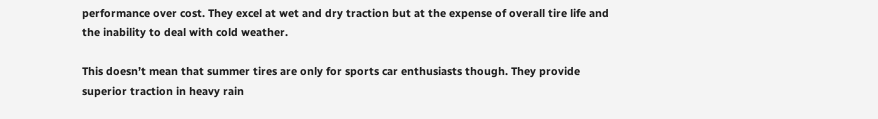performance over cost. They excel at wet and dry traction but at the expense of overall tire life and the inability to deal with cold weather.

This doesn’t mean that summer tires are only for sports car enthusiasts though. They provide superior traction in heavy rain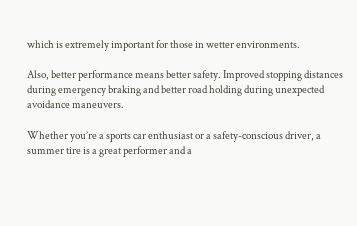which is extremely important for those in wetter environments.

Also, better performance means better safety. Improved stopping distances during emergency braking and better road holding during unexpected avoidance maneuvers.

Whether you’re a sports car enthusiast or a safety-conscious driver, a summer tire is a great performer and a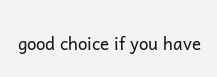good choice if you have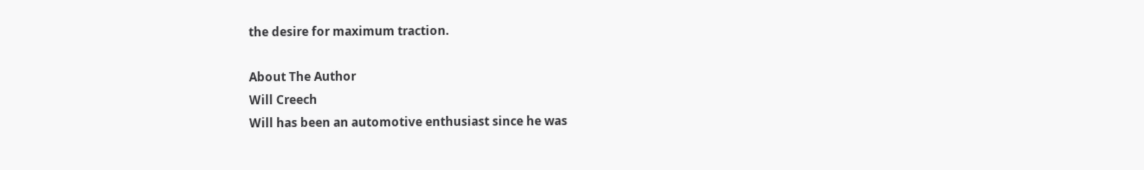the desire for maximum traction.

About The Author
Will Creech
Will has been an automotive enthusiast since he was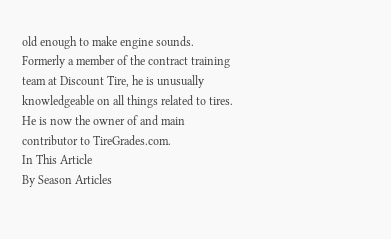old enough to make engine sounds. Formerly a member of the contract training team at Discount Tire, he is unusually knowledgeable on all things related to tires. He is now the owner of and main contributor to TireGrades.com.
In This Article
By Season Articles